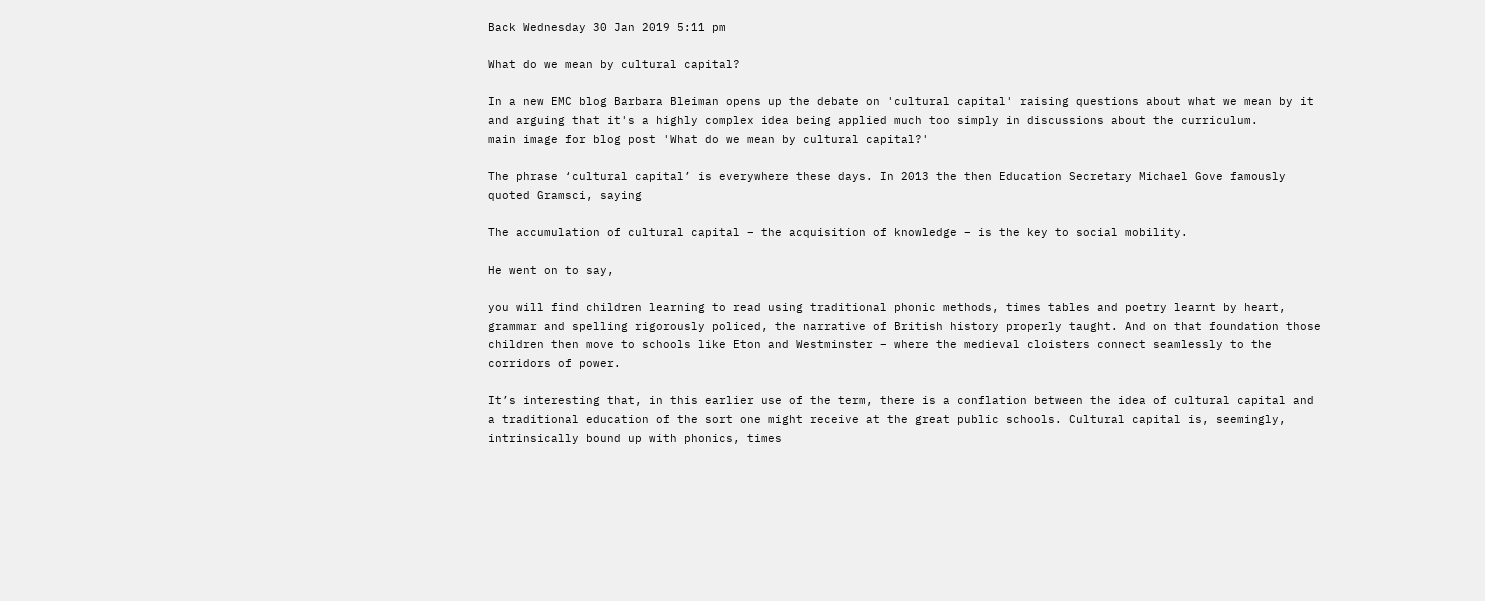Back Wednesday 30 Jan 2019 5:11 pm

What do we mean by cultural capital?

In a new EMC blog Barbara Bleiman opens up the debate on 'cultural capital' raising questions about what we mean by it and arguing that it's a highly complex idea being applied much too simply in discussions about the curriculum.
main image for blog post 'What do we mean by cultural capital?'

The phrase ‘cultural capital’ is everywhere these days. In 2013 the then Education Secretary Michael Gove famously quoted Gramsci, saying

The accumulation of cultural capital – the acquisition of knowledge – is the key to social mobility.

He went on to say,

you will find children learning to read using traditional phonic methods, times tables and poetry learnt by heart, grammar and spelling rigorously policed, the narrative of British history properly taught. And on that foundation those children then move to schools like Eton and Westminster – where the medieval cloisters connect seamlessly to the corridors of power.

It’s interesting that, in this earlier use of the term, there is a conflation between the idea of cultural capital and a traditional education of the sort one might receive at the great public schools. Cultural capital is, seemingly, intrinsically bound up with phonics, times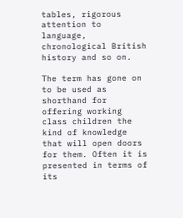tables, rigorous attention to language, chronological British history and so on.

The term has gone on to be used as shorthand for offering working class children the kind of knowledge that will open doors for them. Often it is presented in terms of its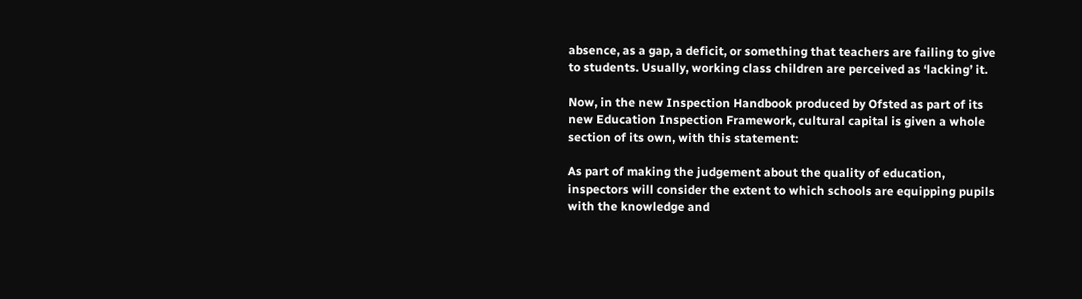absence, as a gap, a deficit, or something that teachers are failing to give to students. Usually, working class children are perceived as ‘lacking’ it.

Now, in the new Inspection Handbook produced by Ofsted as part of its new Education Inspection Framework, cultural capital is given a whole section of its own, with this statement:

As part of making the judgement about the quality of education, inspectors will consider the extent to which schools are equipping pupils with the knowledge and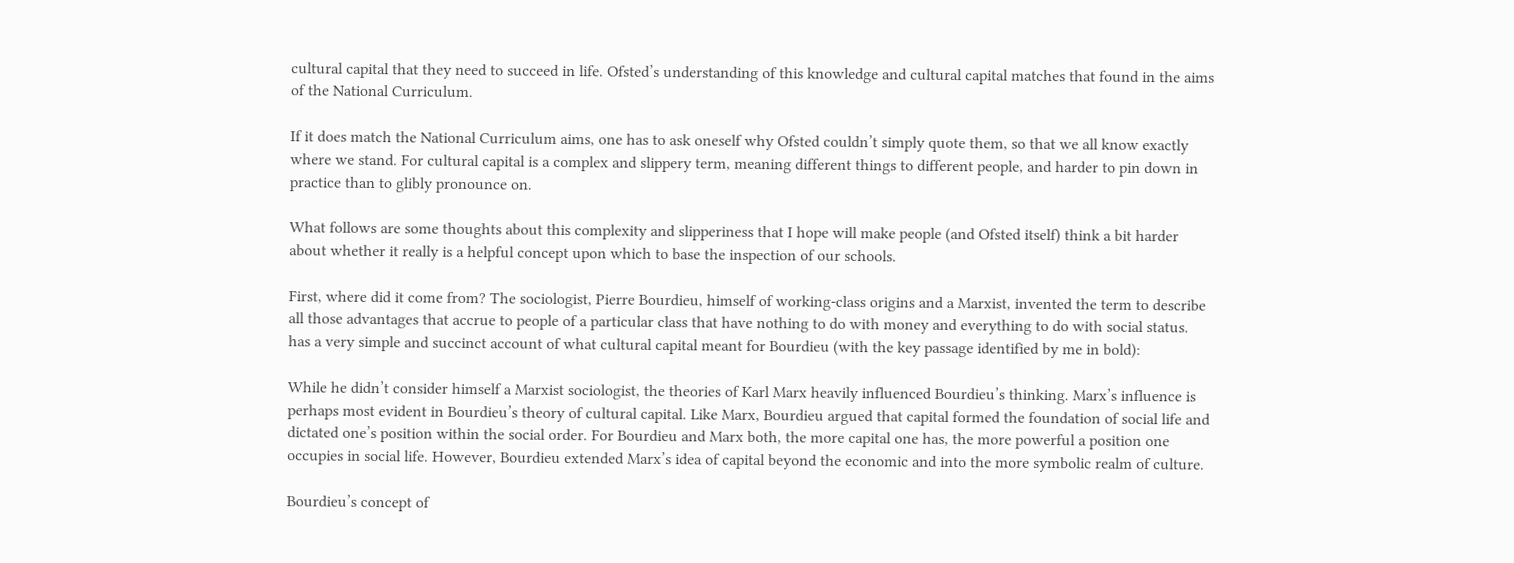cultural capital that they need to succeed in life. Ofsted’s understanding of this knowledge and cultural capital matches that found in the aims of the National Curriculum.

If it does match the National Curriculum aims, one has to ask oneself why Ofsted couldn’t simply quote them, so that we all know exactly where we stand. For cultural capital is a complex and slippery term, meaning different things to different people, and harder to pin down in practice than to glibly pronounce on.

What follows are some thoughts about this complexity and slipperiness that I hope will make people (and Ofsted itself) think a bit harder about whether it really is a helpful concept upon which to base the inspection of our schools.

First, where did it come from? The sociologist, Pierre Bourdieu, himself of working-class origins and a Marxist, invented the term to describe all those advantages that accrue to people of a particular class that have nothing to do with money and everything to do with social status. has a very simple and succinct account of what cultural capital meant for Bourdieu (with the key passage identified by me in bold):

While he didn’t consider himself a Marxist sociologist, the theories of Karl Marx heavily influenced Bourdieu’s thinking. Marx’s influence is perhaps most evident in Bourdieu’s theory of cultural capital. Like Marx, Bourdieu argued that capital formed the foundation of social life and dictated one’s position within the social order. For Bourdieu and Marx both, the more capital one has, the more powerful a position one occupies in social life. However, Bourdieu extended Marx’s idea of capital beyond the economic and into the more symbolic realm of culture.

Bourdieu’s concept of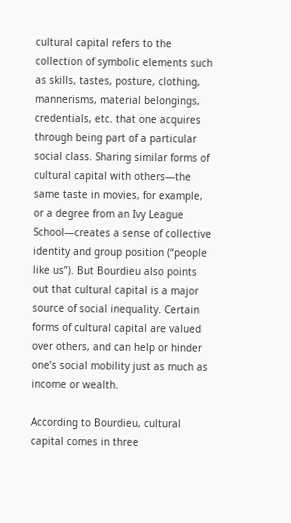cultural capital refers to the collection of symbolic elements such as skills, tastes, posture, clothing, mannerisms, material belongings, credentials, etc. that one acquires through being part of a particular social class. Sharing similar forms of cultural capital with others—the same taste in movies, for example, or a degree from an Ivy League School—creates a sense of collective identity and group position (“people like us”). But Bourdieu also points out that cultural capital is a major source of social inequality. Certain forms of cultural capital are valued over others, and can help or hinder one’s social mobility just as much as income or wealth.

According to Bourdieu, cultural capital comes in three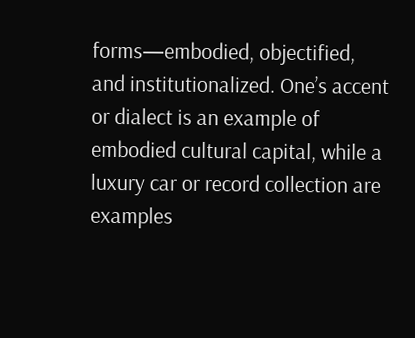forms—embodied, objectified, and institutionalized. One’s accent or dialect is an example of embodied cultural capital, while a luxury car or record collection are examples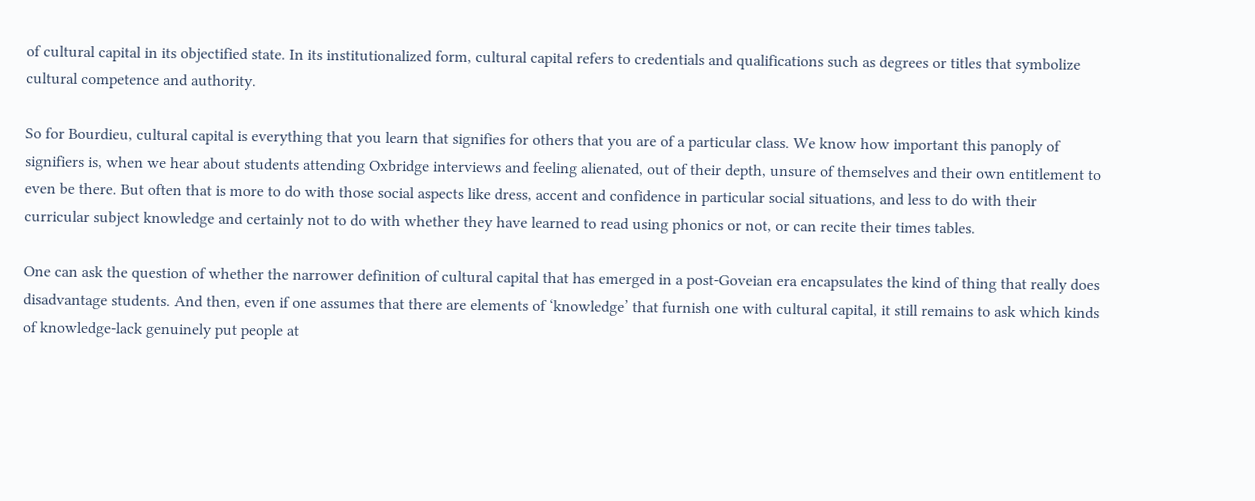of cultural capital in its objectified state. In its institutionalized form, cultural capital refers to credentials and qualifications such as degrees or titles that symbolize cultural competence and authority.

So for Bourdieu, cultural capital is everything that you learn that signifies for others that you are of a particular class. We know how important this panoply of signifiers is, when we hear about students attending Oxbridge interviews and feeling alienated, out of their depth, unsure of themselves and their own entitlement to even be there. But often that is more to do with those social aspects like dress, accent and confidence in particular social situations, and less to do with their curricular subject knowledge and certainly not to do with whether they have learned to read using phonics or not, or can recite their times tables.

One can ask the question of whether the narrower definition of cultural capital that has emerged in a post-Goveian era encapsulates the kind of thing that really does disadvantage students. And then, even if one assumes that there are elements of ‘knowledge’ that furnish one with cultural capital, it still remains to ask which kinds of knowledge-lack genuinely put people at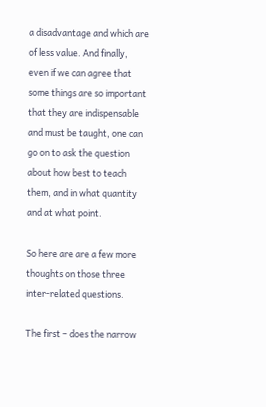a disadvantage and which are of less value. And finally, even if we can agree that some things are so important that they are indispensable and must be taught, one can go on to ask the question about how best to teach them, and in what quantity and at what point.

So here are are a few more thoughts on those three inter-related questions.

The first – does the narrow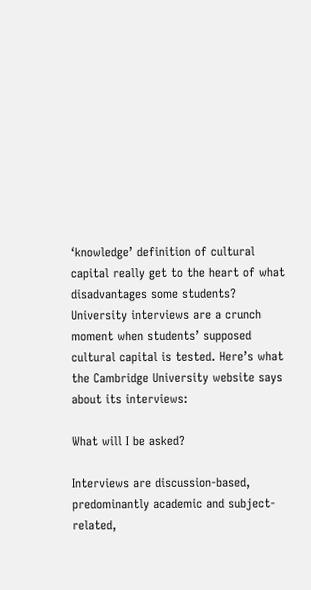‘knowledge’ definition of cultural capital really get to the heart of what disadvantages some students? University interviews are a crunch moment when students’ supposed cultural capital is tested. Here’s what the Cambridge University website says about its interviews:

What will I be asked?

Interviews are discussion-based, predominantly academic and subject-related,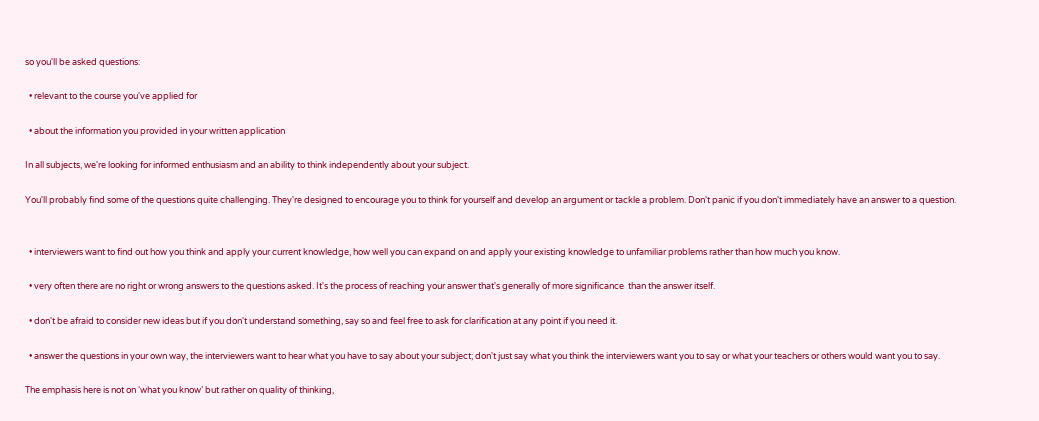so you'll be asked questions:

  • relevant to the course you've applied for

  • about the information you provided in your written application

In all subjects, we're looking for informed enthusiasm and an ability to think independently about your subject.

You'll probably find some of the questions quite challenging. They're designed to encourage you to think for yourself and develop an argument or tackle a problem. Don't panic if you don't immediately have an answer to a question.


  • interviewers want to find out how you think and apply your current knowledge, how well you can expand on and apply your existing knowledge to unfamiliar problems rather than how much you know.

  • very often there are no right or wrong answers to the questions asked. It's the process of reaching your answer that's generally of more significance  than the answer itself.

  • don't be afraid to consider new ideas but if you don't understand something, say so and feel free to ask for clarification at any point if you need it.

  • answer the questions in your own way, the interviewers want to hear what you have to say about your subject; don't just say what you think the interviewers want you to say or what your teachers or others would want you to say.

The emphasis here is not on ‘what you know’ but rather on quality of thinking,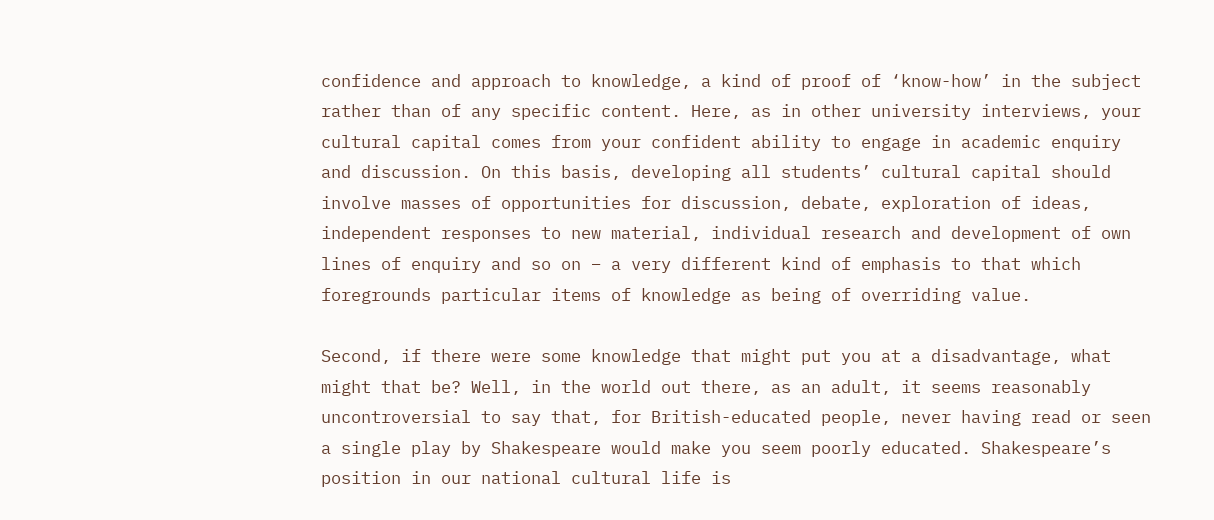confidence and approach to knowledge, a kind of proof of ‘know-how’ in the subject rather than of any specific content. Here, as in other university interviews, your cultural capital comes from your confident ability to engage in academic enquiry and discussion. On this basis, developing all students’ cultural capital should involve masses of opportunities for discussion, debate, exploration of ideas, independent responses to new material, individual research and development of own lines of enquiry and so on – a very different kind of emphasis to that which foregrounds particular items of knowledge as being of overriding value.

Second, if there were some knowledge that might put you at a disadvantage, what might that be? Well, in the world out there, as an adult, it seems reasonably uncontroversial to say that, for British-educated people, never having read or seen a single play by Shakespeare would make you seem poorly educated. Shakespeare’s position in our national cultural life is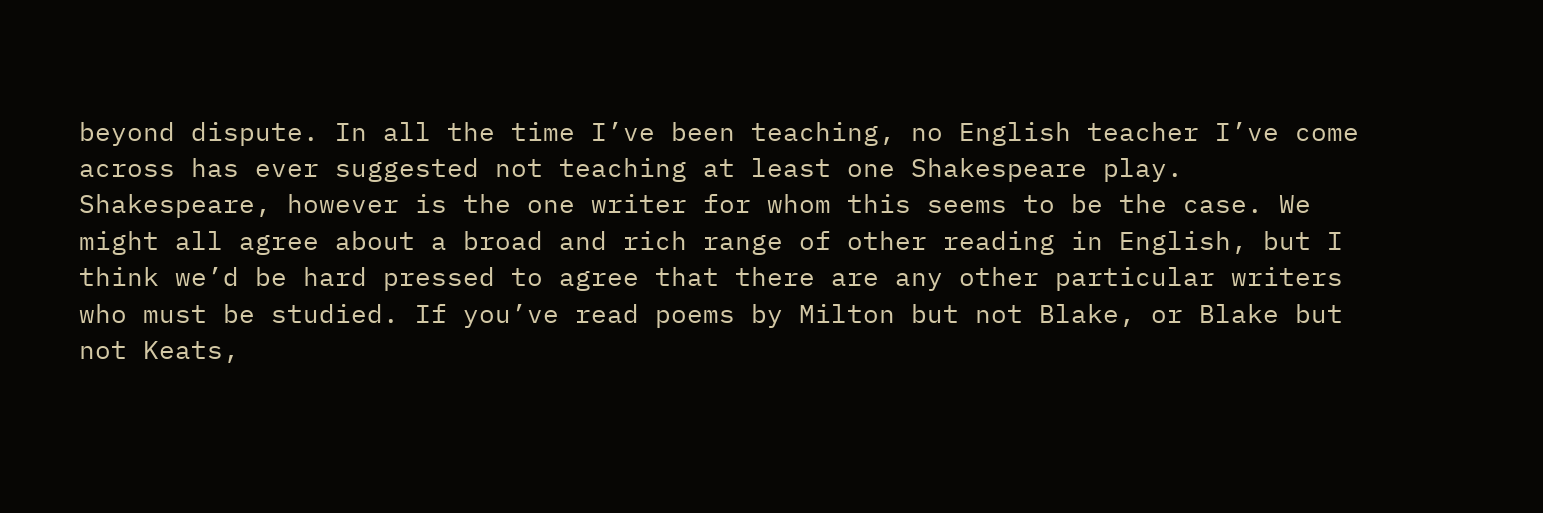beyond dispute. In all the time I’ve been teaching, no English teacher I’ve come across has ever suggested not teaching at least one Shakespeare play.  Shakespeare, however is the one writer for whom this seems to be the case. We might all agree about a broad and rich range of other reading in English, but I think we’d be hard pressed to agree that there are any other particular writers who must be studied. If you’ve read poems by Milton but not Blake, or Blake but not Keats,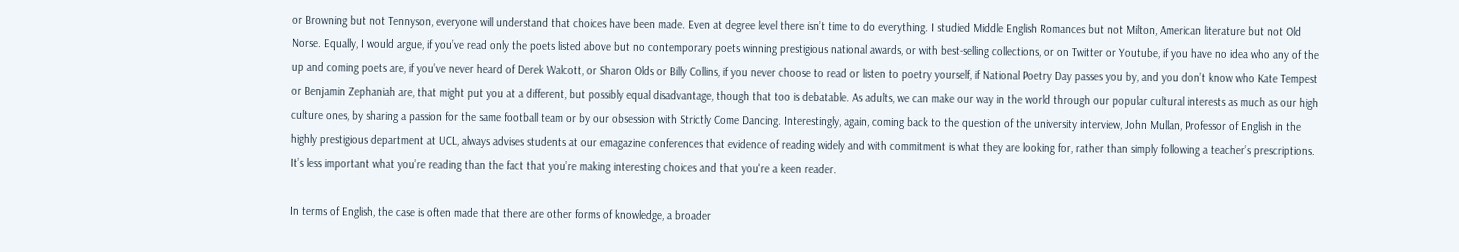or Browning but not Tennyson, everyone will understand that choices have been made. Even at degree level there isn’t time to do everything. I studied Middle English Romances but not Milton, American literature but not Old Norse. Equally, I would argue, if you’ve read only the poets listed above but no contemporary poets winning prestigious national awards, or with best-selling collections, or on Twitter or Youtube, if you have no idea who any of the up and coming poets are, if you’ve never heard of Derek Walcott, or Sharon Olds or Billy Collins, if you never choose to read or listen to poetry yourself, if National Poetry Day passes you by, and you don’t know who Kate Tempest or Benjamin Zephaniah are, that might put you at a different, but possibly equal disadvantage, though that too is debatable. As adults, we can make our way in the world through our popular cultural interests as much as our high culture ones, by sharing a passion for the same football team or by our obsession with Strictly Come Dancing. Interestingly, again, coming back to the question of the university interview, John Mullan, Professor of English in the highly prestigious department at UCL, always advises students at our emagazine conferences that evidence of reading widely and with commitment is what they are looking for, rather than simply following a teacher’s prescriptions. It’s less important what you’re reading than the fact that you’re making interesting choices and that you're a keen reader.

In terms of English, the case is often made that there are other forms of knowledge, a broader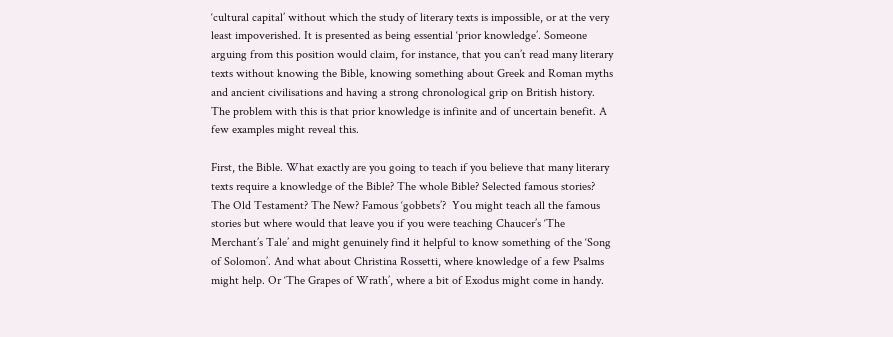‘cultural capital’ without which the study of literary texts is impossible, or at the very least impoverished. It is presented as being essential ‘prior knowledge’. Someone arguing from this position would claim, for instance, that you can’t read many literary texts without knowing the Bible, knowing something about Greek and Roman myths and ancient civilisations and having a strong chronological grip on British history. The problem with this is that prior knowledge is infinite and of uncertain benefit. A few examples might reveal this.

First, the Bible. What exactly are you going to teach if you believe that many literary texts require a knowledge of the Bible? The whole Bible? Selected famous stories? The Old Testament? The New? Famous ‘gobbets’?  You might teach all the famous stories but where would that leave you if you were teaching Chaucer’s ‘The Merchant’s Tale’ and might genuinely find it helpful to know something of the ‘Song of Solomon’. And what about Christina Rossetti, where knowledge of a few Psalms might help. Or ‘The Grapes of Wrath’, where a bit of Exodus might come in handy.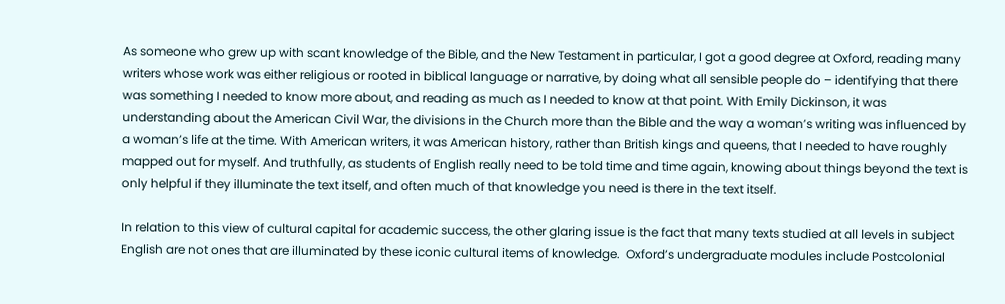As someone who grew up with scant knowledge of the Bible, and the New Testament in particular, I got a good degree at Oxford, reading many writers whose work was either religious or rooted in biblical language or narrative, by doing what all sensible people do – identifying that there was something I needed to know more about, and reading as much as I needed to know at that point. With Emily Dickinson, it was understanding about the American Civil War, the divisions in the Church more than the Bible and the way a woman’s writing was influenced by a woman’s life at the time. With American writers, it was American history, rather than British kings and queens, that I needed to have roughly mapped out for myself. And truthfully, as students of English really need to be told time and time again, knowing about things beyond the text is only helpful if they illuminate the text itself, and often much of that knowledge you need is there in the text itself.

In relation to this view of cultural capital for academic success, the other glaring issue is the fact that many texts studied at all levels in subject English are not ones that are illuminated by these iconic cultural items of knowledge.  Oxford’s undergraduate modules include Postcolonial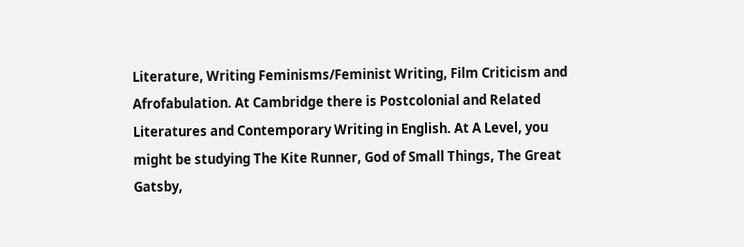Literature, Writing Feminisms/Feminist Writing, Film Criticism and Afrofabulation. At Cambridge there is Postcolonial and Related Literatures and Contemporary Writing in English. At A Level, you might be studying The Kite Runner, God of Small Things, The Great Gatsby,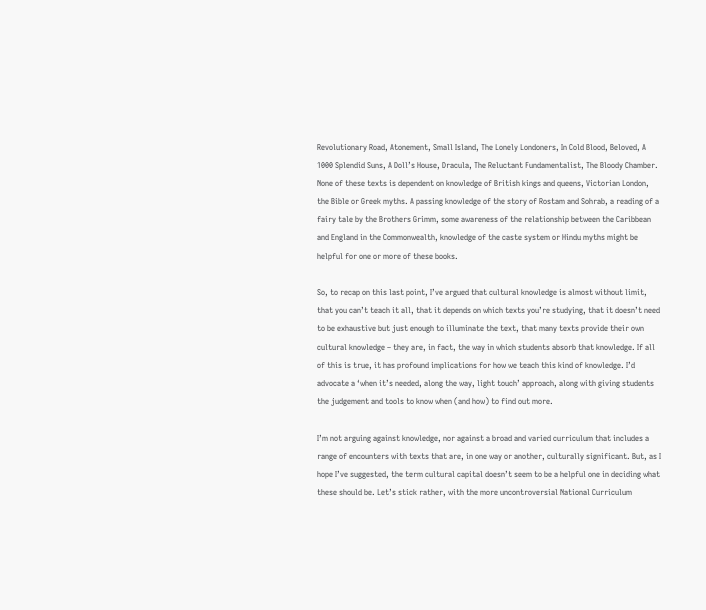Revolutionary Road, Atonement, Small Island, The Lonely Londoners, In Cold Blood, Beloved, A 1000 Splendid Suns, A Doll’s House, Dracula, The Reluctant Fundamentalist, The Bloody Chamber. None of these texts is dependent on knowledge of British kings and queens, Victorian London, the Bible or Greek myths. A passing knowledge of the story of Rostam and Sohrab, a reading of a fairy tale by the Brothers Grimm, some awareness of the relationship between the Caribbean and England in the Commonwealth, knowledge of the caste system or Hindu myths might be helpful for one or more of these books.

So, to recap on this last point, I’ve argued that cultural knowledge is almost without limit, that you can’t teach it all, that it depends on which texts you’re studying, that it doesn’t need to be exhaustive but just enough to illuminate the text, that many texts provide their own cultural knowledge – they are, in fact, the way in which students absorb that knowledge. If all of this is true, it has profound implications for how we teach this kind of knowledge. I’d advocate a ‘when it’s needed, along the way, light touch’ approach, along with giving students the judgement and tools to know when (and how) to find out more.

I’m not arguing against knowledge, nor against a broad and varied curriculum that includes a range of encounters with texts that are, in one way or another, culturally significant. But, as I hope I’ve suggested, the term cultural capital doesn’t seem to be a helpful one in deciding what these should be. Let’s stick rather, with the more uncontroversial National Curriculum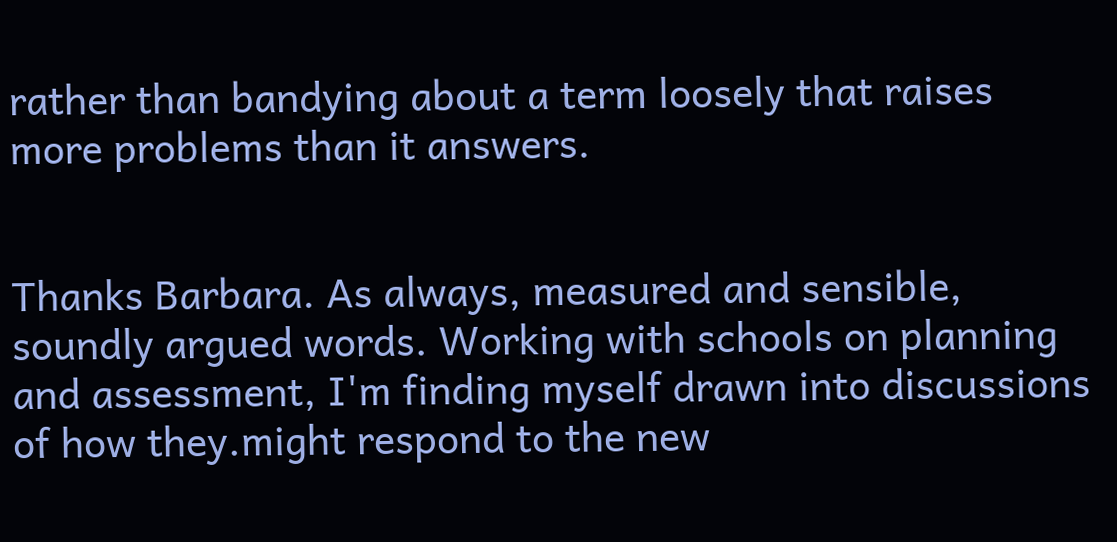rather than bandying about a term loosely that raises more problems than it answers.


Thanks Barbara. As always, measured and sensible, soundly argued words. Working with schools on planning and assessment, I'm finding myself drawn into discussions of how they.might respond to the new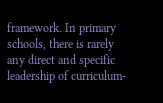framework. In primary schools, there is rarely any direct and specific leadership of curriculum-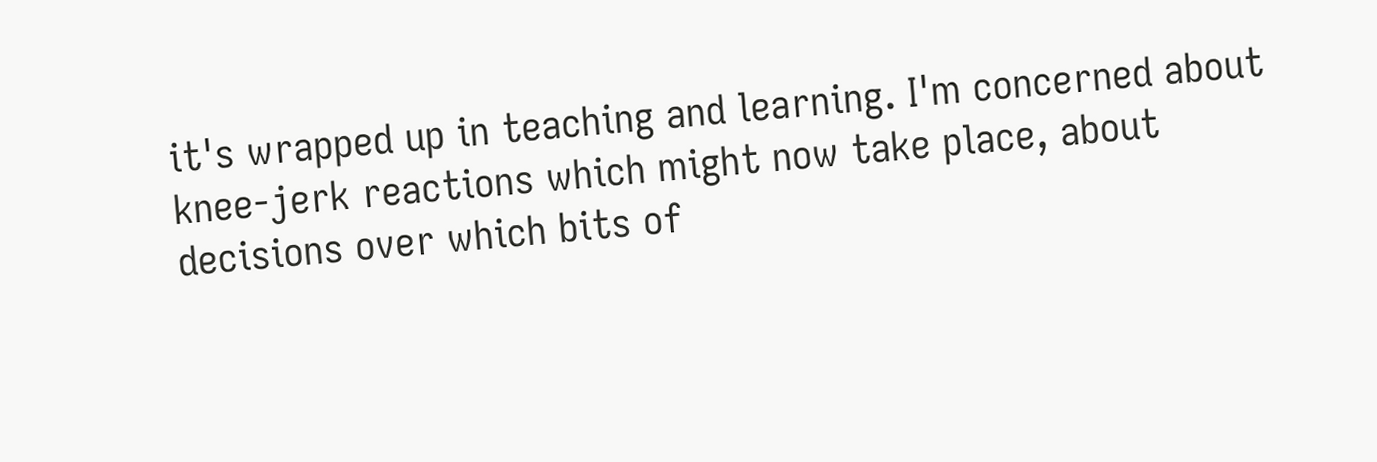it's wrapped up in teaching and learning. I'm concerned about knee-jerk reactions which might now take place, about decisions over which bits of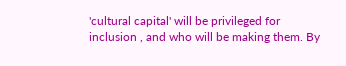'cultural capital' will be privileged for inclusion , and who will be making them. By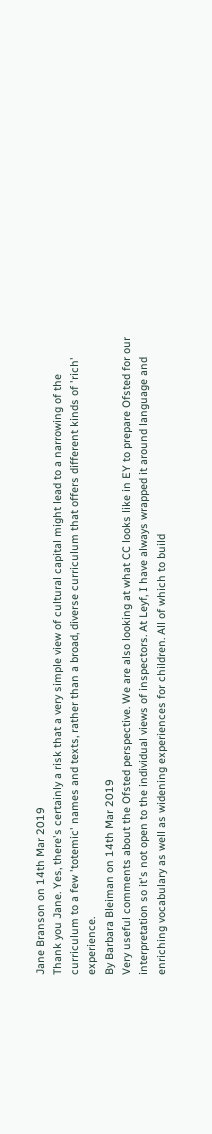Jane Branson on 14th Mar 2019
Thank you Jane. Yes, there's certainly a risk that a very simple view of cultural capital might lead to a narrowing of the curriculum to a few 'totemic' names and texts, rather than a broad, diverse curriculum that offers different kinds of 'rich' experience.
By Barbara Bleiman on 14th Mar 2019
Very useful comments about the Ofsted perspective. We are also looking at what CC looks like in EY to prepare Ofsted for our interpretation so it's not open to the individual views of inspectors. At Leyf, I have always wrapped it around language and enriching vocabulary as well as widening experiences for children. All of which to build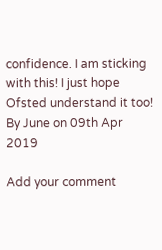confidence. I am sticking with this! I just hope Ofsted understand it too! By June on 09th Apr 2019

Add your comment